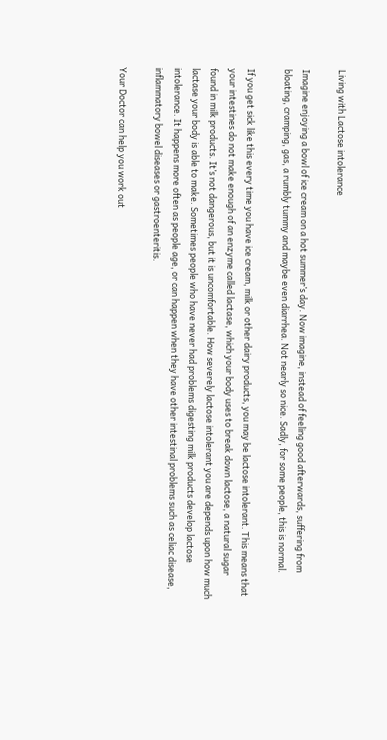Living with Lactose intolerance

Imagine enjoying a bowl of ice cream on a hot summer’s day. Now imagine, instead of feeling good afterwards, suffering from bloating, cramping, gas, a rumbly tummy and maybe even diarrhea. Not nearly so nice. Sadly, for some people, this is normal.

If you get sick like this every time you have ice cream, milk or other dairy products, you may be lactose intolerant. This means that your intestines do not make enough of an enzyme called lactase, which your body uses to break down lactose, a natural sugar found in milk products. It’s not dangerous, but it is uncomfortable. How severely lactose intolerant you are depends upon how much lactase your body is able to make. Sometimes people who have never had problems digesting milk products develop lactose intolerance. It happens more often as people age, or can happen when they have other intestinal problems such as celiac disease, inflammatory bowel diseases or gastroenteritis.

Your Doctor can help you work out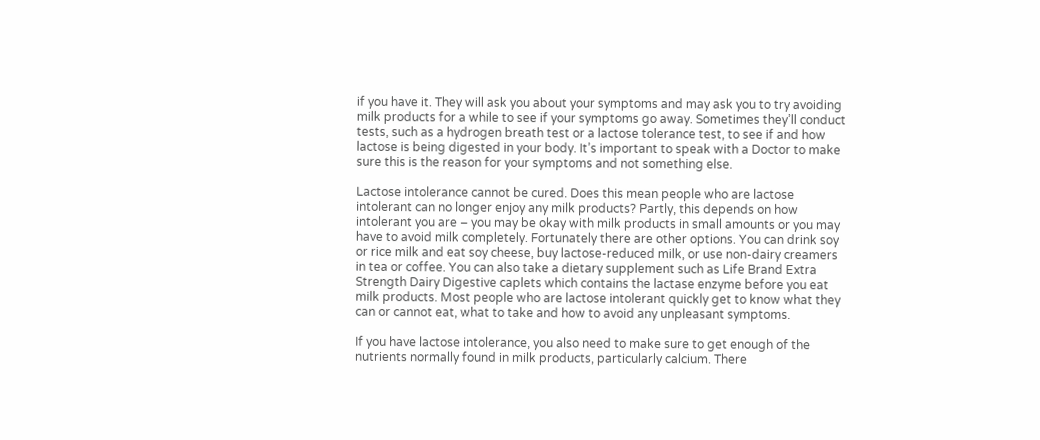if you have it. They will ask you about your symptoms and may ask you to try avoiding milk products for a while to see if your symptoms go away. Sometimes they’ll conduct tests, such as a hydrogen breath test or a lactose tolerance test, to see if and how lactose is being digested in your body. It’s important to speak with a Doctor to make sure this is the reason for your symptoms and not something else.

Lactose intolerance cannot be cured. Does this mean people who are lactose intolerant can no longer enjoy any milk products? Partly, this depends on how intolerant you are – you may be okay with milk products in small amounts or you may have to avoid milk completely. Fortunately there are other options. You can drink soy or rice milk and eat soy cheese, buy lactose-reduced milk, or use non-dairy creamers in tea or coffee. You can also take a dietary supplement such as Life Brand Extra Strength Dairy Digestive caplets which contains the lactase enzyme before you eat milk products. Most people who are lactose intolerant quickly get to know what they can or cannot eat, what to take and how to avoid any unpleasant symptoms.

If you have lactose intolerance, you also need to make sure to get enough of the nutrients normally found in milk products, particularly calcium. There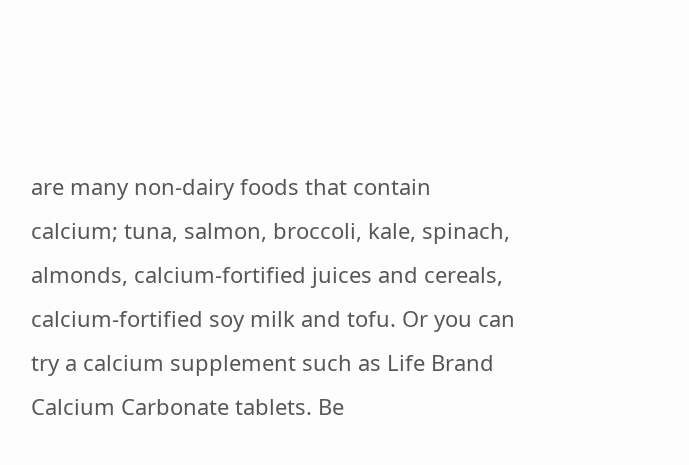are many non-dairy foods that contain calcium; tuna, salmon, broccoli, kale, spinach, almonds, calcium-fortified juices and cereals, calcium-fortified soy milk and tofu. Or you can try a calcium supplement such as Life Brand Calcium Carbonate tablets. Be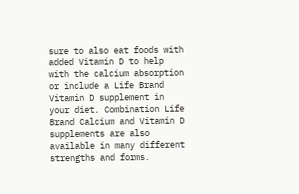sure to also eat foods with added Vitamin D to help with the calcium absorption or include a Life Brand Vitamin D supplement in your diet. Combination Life Brand Calcium and Vitamin D supplements are also available in many different strengths and forms.